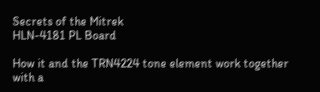Secrets of the Mitrek
HLN-4181 PL Board

How it and the TRN4224 tone element work together
with a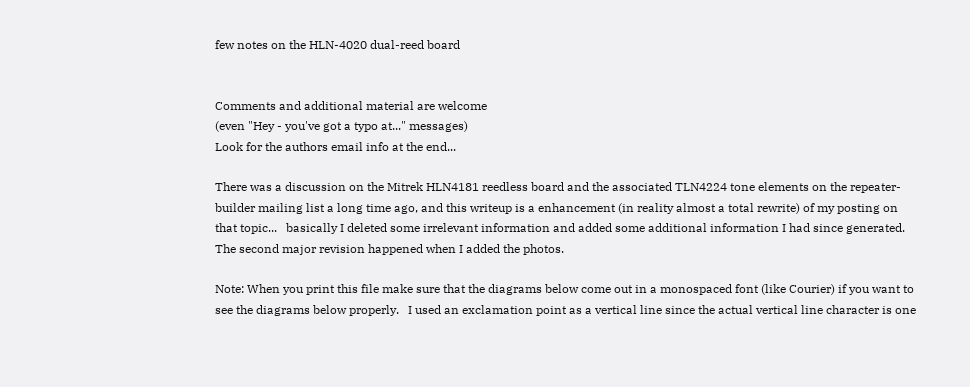few notes on the HLN-4020 dual-reed board


Comments and additional material are welcome
(even "Hey - you've got a typo at..." messages)
Look for the authors email info at the end...

There was a discussion on the Mitrek HLN4181 reedless board and the associated TLN4224 tone elements on the repeater-builder mailing list a long time ago, and this writeup is a enhancement (in reality almost a total rewrite) of my posting on that topic...   basically I deleted some irrelevant information and added some additional information I had since generated.   The second major revision happened when I added the photos.

Note: When you print this file make sure that the diagrams below come out in a monospaced font (like Courier) if you want to see the diagrams below properly.   I used an exclamation point as a vertical line since the actual vertical line character is one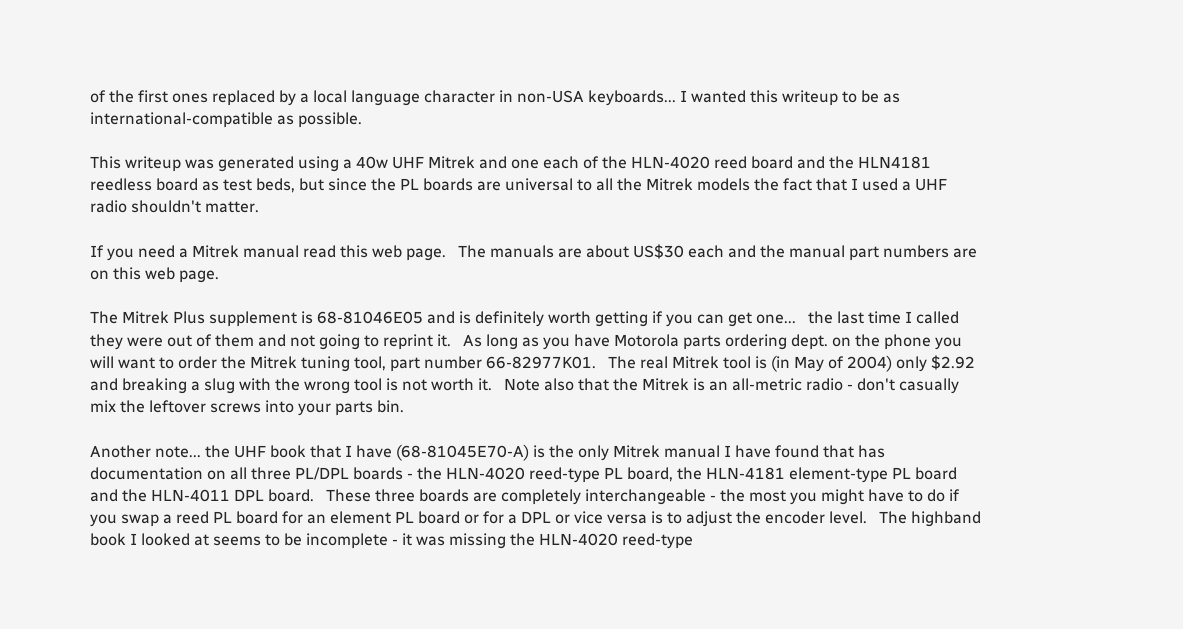of the first ones replaced by a local language character in non-USA keyboards... I wanted this writeup to be as international-compatible as possible.

This writeup was generated using a 40w UHF Mitrek and one each of the HLN-4020 reed board and the HLN4181 reedless board as test beds, but since the PL boards are universal to all the Mitrek models the fact that I used a UHF radio shouldn't matter.

If you need a Mitrek manual read this web page.   The manuals are about US$30 each and the manual part numbers are on this web page.

The Mitrek Plus supplement is 68-81046E05 and is definitely worth getting if you can get one...   the last time I called they were out of them and not going to reprint it.   As long as you have Motorola parts ordering dept. on the phone you will want to order the Mitrek tuning tool, part number 66-82977K01.   The real Mitrek tool is (in May of 2004) only $2.92 and breaking a slug with the wrong tool is not worth it.   Note also that the Mitrek is an all-metric radio - don't casually mix the leftover screws into your parts bin.

Another note... the UHF book that I have (68-81045E70-A) is the only Mitrek manual I have found that has documentation on all three PL/DPL boards - the HLN-4020 reed-type PL board, the HLN-4181 element-type PL board and the HLN-4011 DPL board.   These three boards are completely interchangeable - the most you might have to do if you swap a reed PL board for an element PL board or for a DPL or vice versa is to adjust the encoder level.   The highband book I looked at seems to be incomplete - it was missing the HLN-4020 reed-type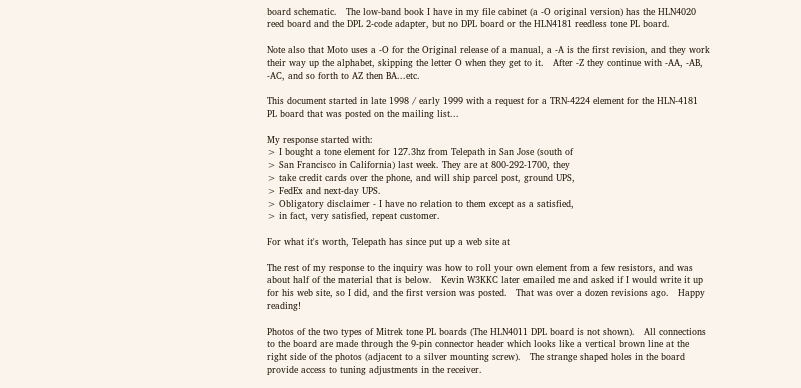board schematic.   The low-band book I have in my file cabinet (a -O original version) has the HLN4020 reed board and the DPL 2-code adapter, but no DPL board or the HLN4181 reedless tone PL board.

Note also that Moto uses a -O for the Original release of a manual, a -A is the first revision, and they work their way up the alphabet, skipping the letter O when they get to it.   After -Z they continue with -AA, -AB, -AC, and so forth to AZ then BA...etc.

This document started in late 1998 / early 1999 with a request for a TRN-4224 element for the HLN-4181 PL board that was posted on the mailing list...

My response started with:
> I bought a tone element for 127.3hz from Telepath in San Jose (south of
> San Francisco in California) last week. They are at 800-292-1700, they
> take credit cards over the phone, and will ship parcel post, ground UPS,
> FedEx and next-day UPS.
> Obligatory disclaimer - I have no relation to them except as a satisfied,
> in fact, very satisfied, repeat customer.

For what it's worth, Telepath has since put up a web site at

The rest of my response to the inquiry was how to roll your own element from a few resistors, and was about half of the material that is below.   Kevin W3KKC later emailed me and asked if I would write it up for his web site, so I did, and the first version was posted.   That was over a dozen revisions ago.   Happy reading!

Photos of the two types of Mitrek tone PL boards (The HLN4011 DPL board is not shown).   All connections to the board are made through the 9-pin connector header which looks like a vertical brown line at the right side of the photos (adjacent to a silver mounting screw).   The strange shaped holes in the board provide access to tuning adjustments in the receiver.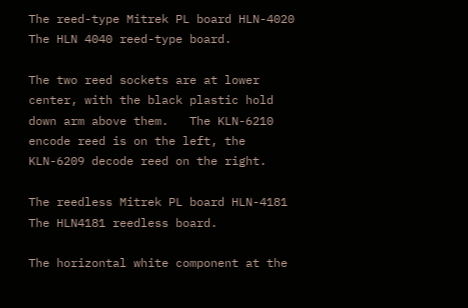The reed-type Mitrek PL board HLN-4020
The HLN 4040 reed-type board.

The two reed sockets are at lower center, with the black plastic hold down arm above them.   The KLN-6210 encode reed is on the left, the KLN-6209 decode reed on the right.

The reedless Mitrek PL board HLN-4181
The HLN4181 reedless board.

The horizontal white component at the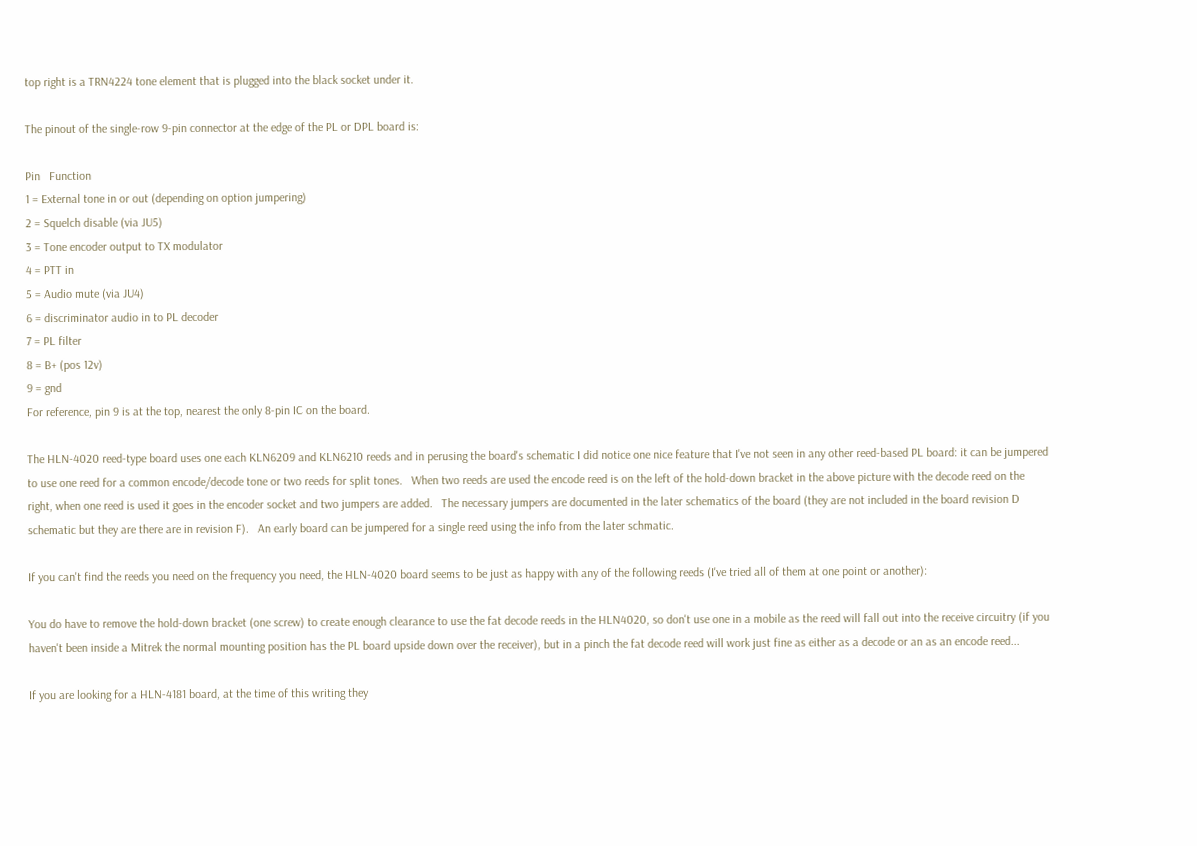top right is a TRN4224 tone element that is plugged into the black socket under it.

The pinout of the single-row 9-pin connector at the edge of the PL or DPL board is:

Pin   Function
1 = External tone in or out (depending on option jumpering)
2 = Squelch disable (via JU5)
3 = Tone encoder output to TX modulator
4 = PTT in
5 = Audio mute (via JU4)
6 = discriminator audio in to PL decoder
7 = PL filter
8 = B+ (pos 12v)
9 = gnd
For reference, pin 9 is at the top, nearest the only 8-pin IC on the board.

The HLN-4020 reed-type board uses one each KLN6209 and KLN6210 reeds and in perusing the board's schematic I did notice one nice feature that I've not seen in any other reed-based PL board: it can be jumpered to use one reed for a common encode/decode tone or two reeds for split tones.   When two reeds are used the encode reed is on the left of the hold-down bracket in the above picture with the decode reed on the right, when one reed is used it goes in the encoder socket and two jumpers are added.   The necessary jumpers are documented in the later schematics of the board (they are not included in the board revision D schematic but they are there are in revision F).   An early board can be jumpered for a single reed using the info from the later schmatic.

If you can't find the reeds you need on the frequency you need, the HLN-4020 board seems to be just as happy with any of the following reeds (I've tried all of them at one point or another):

You do have to remove the hold-down bracket (one screw) to create enough clearance to use the fat decode reeds in the HLN4020, so don't use one in a mobile as the reed will fall out into the receive circuitry (if you haven't been inside a Mitrek the normal mounting position has the PL board upside down over the receiver), but in a pinch the fat decode reed will work just fine as either as a decode or an as an encode reed...

If you are looking for a HLN-4181 board, at the time of this writing they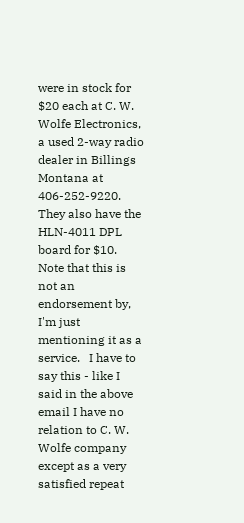were in stock for $20 each at C. W. Wolfe Electronics, a used 2-way radio dealer in Billings Montana at 406-252-9220.   They also have the HLN-4011 DPL board for $10.   Note that this is not an endorsement by, I'm just mentioning it as a service.   I have to say this - like I said in the above email I have no relation to C. W. Wolfe company except as a very satisfied repeat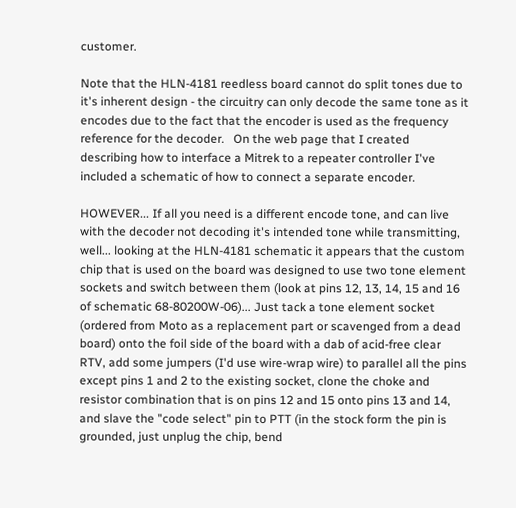customer.

Note that the HLN-4181 reedless board cannot do split tones due to it's inherent design - the circuitry can only decode the same tone as it encodes due to the fact that the encoder is used as the frequency reference for the decoder.   On the web page that I created describing how to interface a Mitrek to a repeater controller I've included a schematic of how to connect a separate encoder.

HOWEVER... If all you need is a different encode tone, and can live with the decoder not decoding it's intended tone while transmitting, well... looking at the HLN-4181 schematic it appears that the custom chip that is used on the board was designed to use two tone element sockets and switch between them (look at pins 12, 13, 14, 15 and 16 of schematic 68-80200W-06)... Just tack a tone element socket (ordered from Moto as a replacement part or scavenged from a dead board) onto the foil side of the board with a dab of acid-free clear RTV, add some jumpers (I'd use wire-wrap wire) to parallel all the pins except pins 1 and 2 to the existing socket, clone the choke and resistor combination that is on pins 12 and 15 onto pins 13 and 14, and slave the "code select" pin to PTT (in the stock form the pin is grounded, just unplug the chip, bend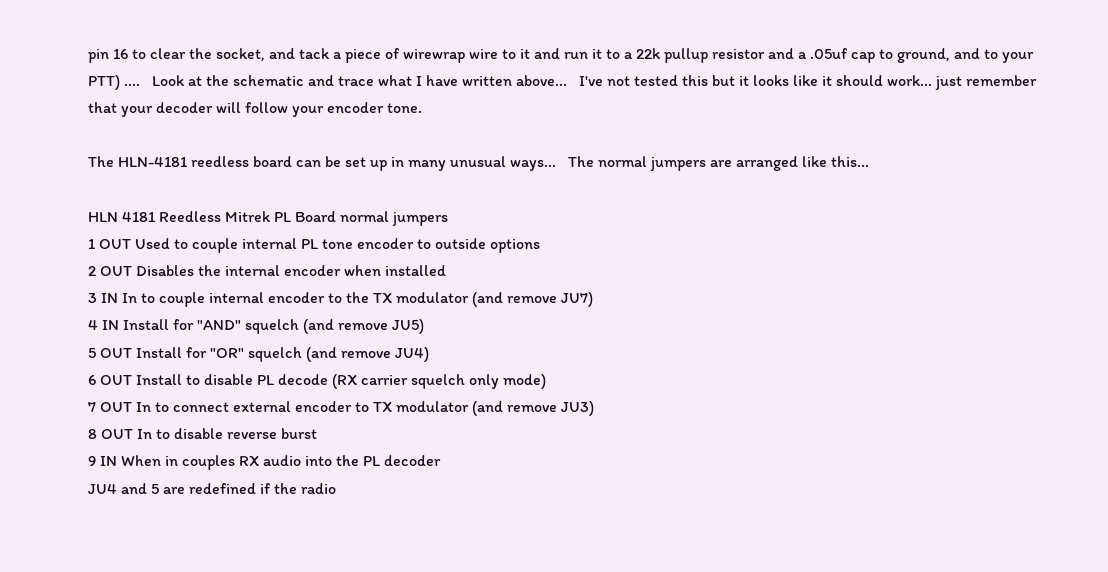pin 16 to clear the socket, and tack a piece of wirewrap wire to it and run it to a 22k pullup resistor and a .05uf cap to ground, and to your PTT) ....   Look at the schematic and trace what I have written above...   I've not tested this but it looks like it should work... just remember that your decoder will follow your encoder tone.

The HLN-4181 reedless board can be set up in many unusual ways...   The normal jumpers are arranged like this...

HLN 4181 Reedless Mitrek PL Board normal jumpers
1 OUT Used to couple internal PL tone encoder to outside options
2 OUT Disables the internal encoder when installed
3 IN In to couple internal encoder to the TX modulator (and remove JU7)
4 IN Install for "AND" squelch (and remove JU5)
5 OUT Install for "OR" squelch (and remove JU4)
6 OUT Install to disable PL decode (RX carrier squelch only mode)
7 OUT In to connect external encoder to TX modulator (and remove JU3)
8 OUT In to disable reverse burst
9 IN When in couples RX audio into the PL decoder
JU4 and 5 are redefined if the radio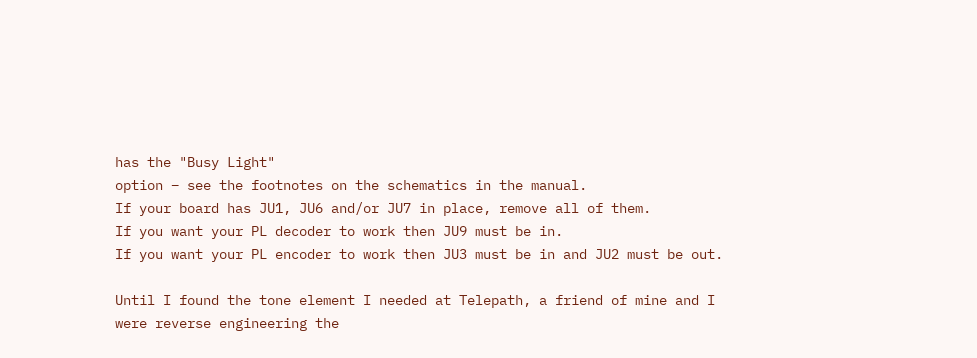has the "Busy Light"
option – see the footnotes on the schematics in the manual.
If your board has JU1, JU6 and/or JU7 in place, remove all of them.
If you want your PL decoder to work then JU9 must be in.
If you want your PL encoder to work then JU3 must be in and JU2 must be out.

Until I found the tone element I needed at Telepath, a friend of mine and I were reverse engineering the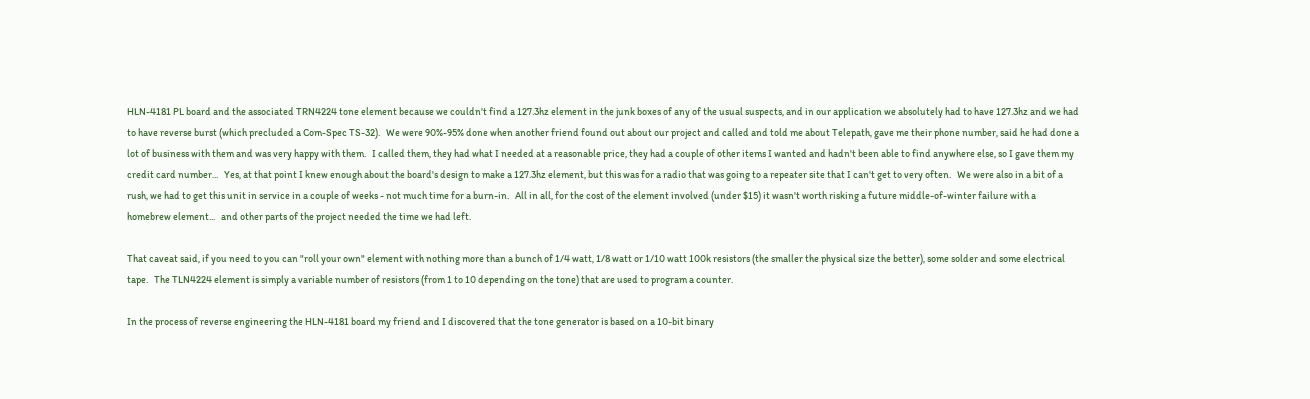HLN-4181 PL board and the associated TRN4224 tone element because we couldn't find a 127.3hz element in the junk boxes of any of the usual suspects, and in our application we absolutely had to have 127.3hz and we had to have reverse burst (which precluded a Com-Spec TS-32).   We were 90%-95% done when another friend found out about our project and called and told me about Telepath, gave me their phone number, said he had done a lot of business with them and was very happy with them.   I called them, they had what I needed at a reasonable price, they had a couple of other items I wanted and hadn't been able to find anywhere else, so I gave them my credit card number...   Yes, at that point I knew enough about the board's design to make a 127.3hz element, but this was for a radio that was going to a repeater site that I can't get to very often.   We were also in a bit of a rush, we had to get this unit in service in a couple of weeks - not much time for a burn-in.   All in all, for the cost of the element involved (under $15) it wasn't worth risking a future middle-of-winter failure with a homebrew element...   and other parts of the project needed the time we had left.

That caveat said, if you need to you can "roll your own" element with nothing more than a bunch of 1/4 watt, 1/8 watt or 1/10 watt 100k resistors (the smaller the physical size the better), some solder and some electrical tape.   The TLN4224 element is simply a variable number of resistors (from 1 to 10 depending on the tone) that are used to program a counter.

In the process of reverse engineering the HLN-4181 board my friend and I discovered that the tone generator is based on a 10-bit binary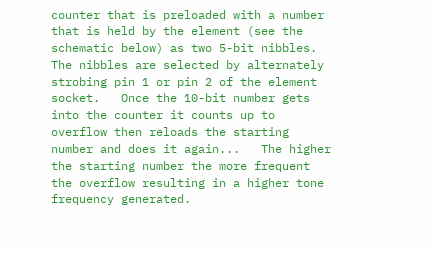counter that is preloaded with a number that is held by the element (see the schematic below) as two 5-bit nibbles.   The nibbles are selected by alternately strobing pin 1 or pin 2 of the element socket.   Once the 10-bit number gets into the counter it counts up to overflow then reloads the starting number and does it again...   The higher the starting number the more frequent the overflow resulting in a higher tone frequency generated.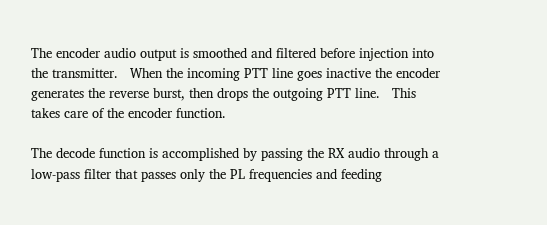The encoder audio output is smoothed and filtered before injection into the transmitter.   When the incoming PTT line goes inactive the encoder generates the reverse burst, then drops the outgoing PTT line.   This takes care of the encoder function.

The decode function is accomplished by passing the RX audio through a low-pass filter that passes only the PL frequencies and feeding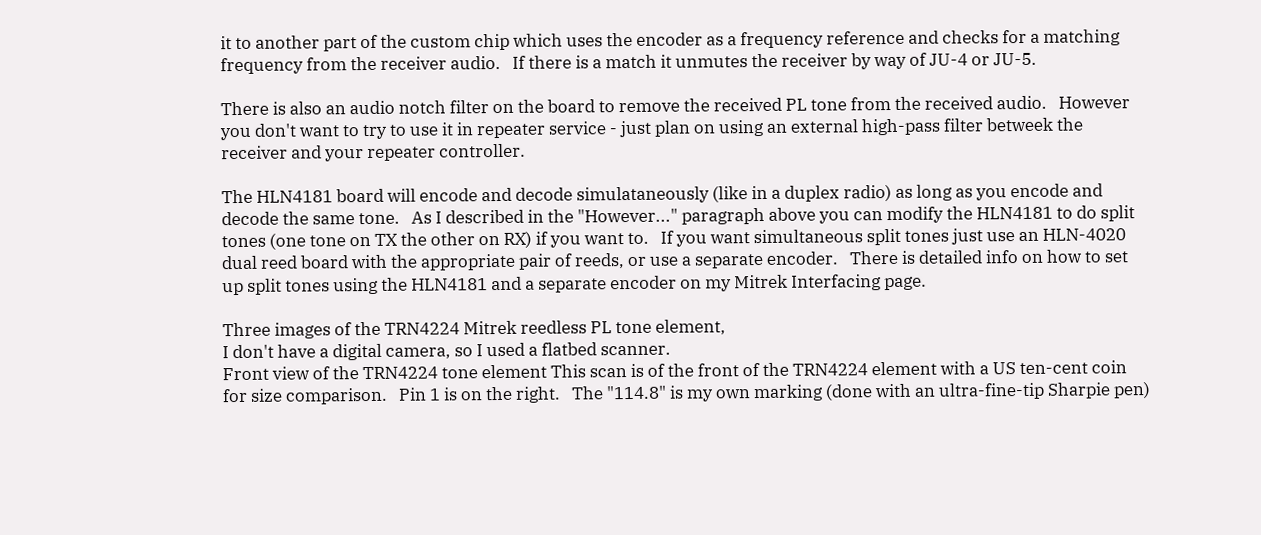it to another part of the custom chip which uses the encoder as a frequency reference and checks for a matching frequency from the receiver audio.   If there is a match it unmutes the receiver by way of JU-4 or JU-5.

There is also an audio notch filter on the board to remove the received PL tone from the received audio.   However you don't want to try to use it in repeater service - just plan on using an external high-pass filter betweek the receiver and your repeater controller.

The HLN4181 board will encode and decode simulataneously (like in a duplex radio) as long as you encode and decode the same tone.   As I described in the "However..." paragraph above you can modify the HLN4181 to do split tones (one tone on TX the other on RX) if you want to.   If you want simultaneous split tones just use an HLN-4020 dual reed board with the appropriate pair of reeds, or use a separate encoder.   There is detailed info on how to set up split tones using the HLN4181 and a separate encoder on my Mitrek Interfacing page.

Three images of the TRN4224 Mitrek reedless PL tone element,
I don't have a digital camera, so I used a flatbed scanner.
Front view of the TRN4224 tone element This scan is of the front of the TRN4224 element with a US ten-cent coin for size comparison.   Pin 1 is on the right.   The "114.8" is my own marking (done with an ultra-fine-tip Sharpie pen)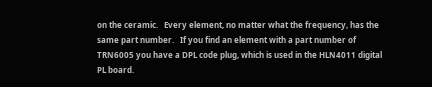on the ceramic.   Every element, no matter what the frequency, has the same part number.   If you find an element with a part number of TRN6005 you have a DPL code plug, which is used in the HLN4011 digital PL board.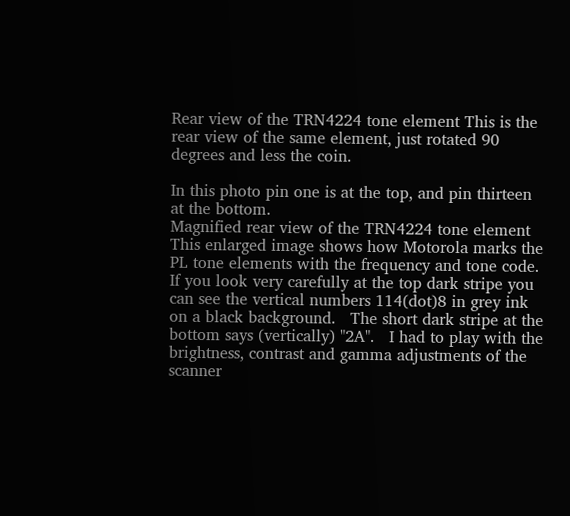Rear view of the TRN4224 tone element This is the rear view of the same element, just rotated 90 degrees and less the coin.

In this photo pin one is at the top, and pin thirteen at the bottom.
Magnified rear view of the TRN4224 tone element This enlarged image shows how Motorola marks the PL tone elements with the frequency and tone code.   If you look very carefully at the top dark stripe you can see the vertical numbers 114(dot)8 in grey ink on a black background.   The short dark stripe at the bottom says (vertically) "2A".   I had to play with the brightness, contrast and gamma adjustments of the scanner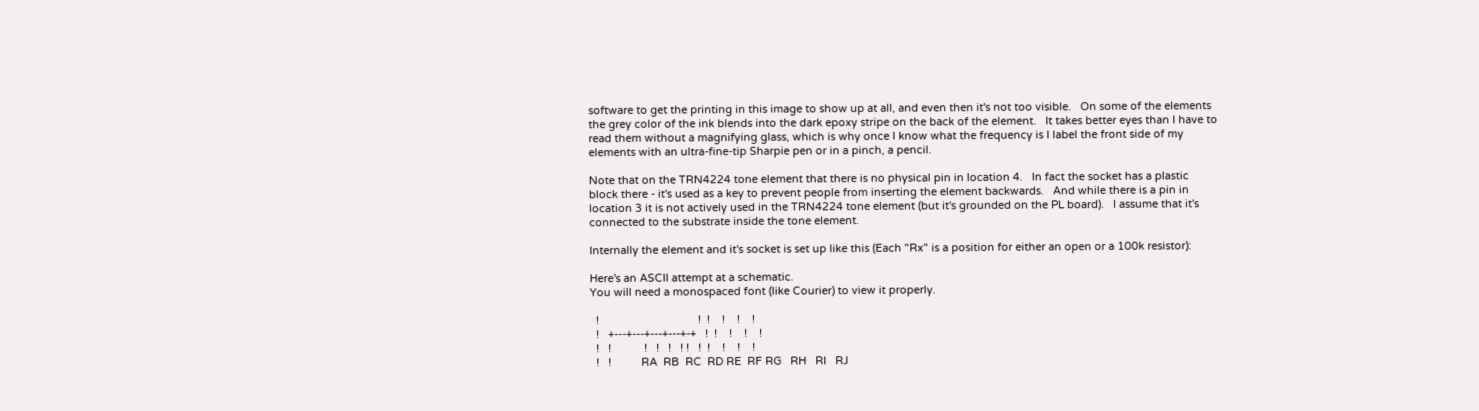software to get the printing in this image to show up at all, and even then it's not too visible.   On some of the elements the grey color of the ink blends into the dark epoxy stripe on the back of the element.   It takes better eyes than I have to read them without a magnifying glass, which is why once I know what the frequency is I label the front side of my elements with an ultra-fine-tip Sharpie pen or in a pinch, a pencil.

Note that on the TRN4224 tone element that there is no physical pin in location 4.   In fact the socket has a plastic block there - it's used as a key to prevent people from inserting the element backwards.   And while there is a pin in location 3 it is not actively used in the TRN4224 tone element (but it's grounded on the PL board).   I assume that it's connected to the substrate inside the tone element.

Internally the element and it's socket is set up like this (Each "Rx" is a position for either an open or a 100k resistor):

Here's an ASCII attempt at a schematic.
You will need a monospaced font (like Courier) to view it properly.

  !                                 !  !    !    !    !
  !   +---+---+---+---+-+   !  !    !    !    !
  !   !           !   !   !   ! !   !  !    !    !    !
  !   !          RA  RB  RC  RD RE  RF RG   RH   RI   RJ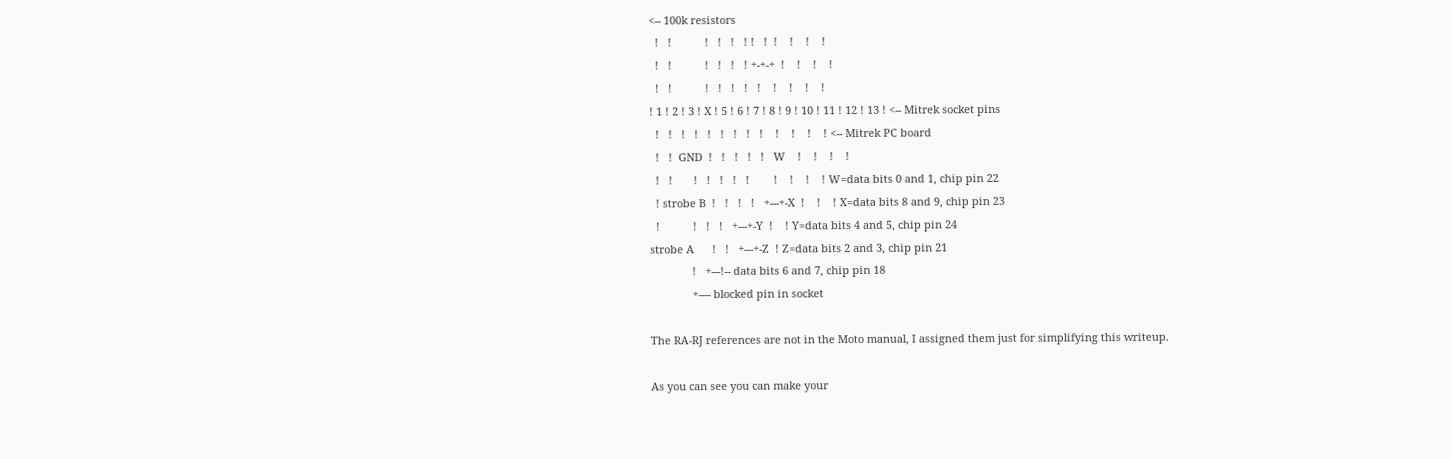<-- 100k resistors
  !   !           !   !   !   ! !   !  !    !    !    !
  !   !           !   !   !   ! +-+-+  !    !    !    !
  !   !           !   !   !   !   !    !    !    !    !
! 1 ! 2 ! 3 ! X ! 5 ! 6 ! 7 ! 8 ! 9 ! 10 ! 11 ! 12 ! 13 ! <-- Mitrek socket pins
  !   !   !   !   !   !   !   !   !    !    !    !    ! <-- Mitrek PC board
  !   !  GND  !   !   !   !   !   W    !    !    !    !
  !   !       !   !   !   !   !        !    !    !    ! W=data bits 0 and 1, chip pin 22
  ! strobe B  !   !   !   !   +---+-X  !    !    ! X=data bits 8 and 9, chip pin 23
  !           !   !   !   +---+-Y  !    ! Y=data bits 4 and 5, chip pin 24
strobe A      !   !   +---+-Z  ! Z=data bits 2 and 3, chip pin 21
              !   +---!-- data bits 6 and 7, chip pin 18
              +---- blocked pin in socket

The RA-RJ references are not in the Moto manual, I assigned them just for simplifying this writeup.

As you can see you can make your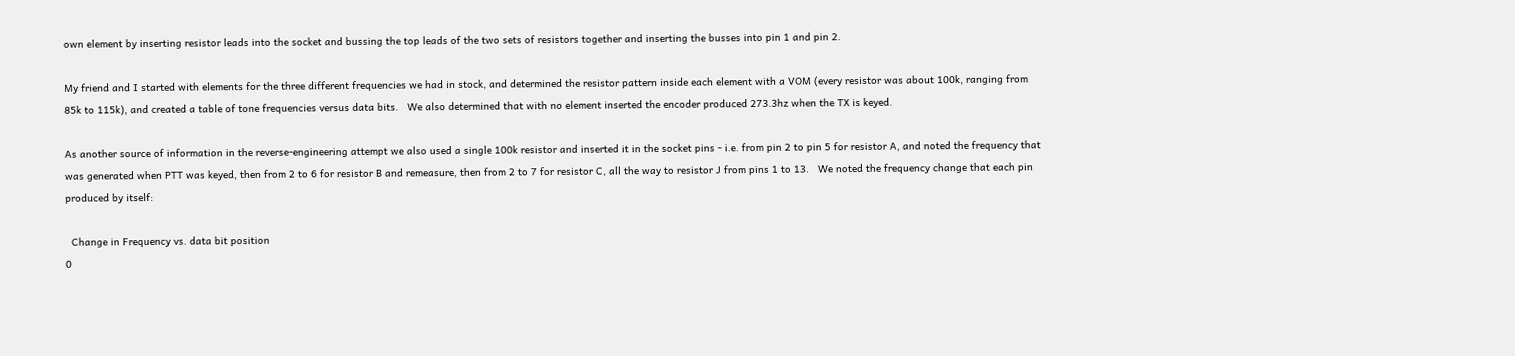own element by inserting resistor leads into the socket and bussing the top leads of the two sets of resistors together and inserting the busses into pin 1 and pin 2.

My friend and I started with elements for the three different frequencies we had in stock, and determined the resistor pattern inside each element with a VOM (every resistor was about 100k, ranging from 85k to 115k), and created a table of tone frequencies versus data bits.   We also determined that with no element inserted the encoder produced 273.3hz when the TX is keyed.

As another source of information in the reverse-engineering attempt we also used a single 100k resistor and inserted it in the socket pins - i.e. from pin 2 to pin 5 for resistor A, and noted the frequency that was generated when PTT was keyed, then from 2 to 6 for resistor B and remeasure, then from 2 to 7 for resistor C, all the way to resistor J from pins 1 to 13.   We noted the frequency change that each pin produced by itself:

  Change in Frequency vs. data bit position
0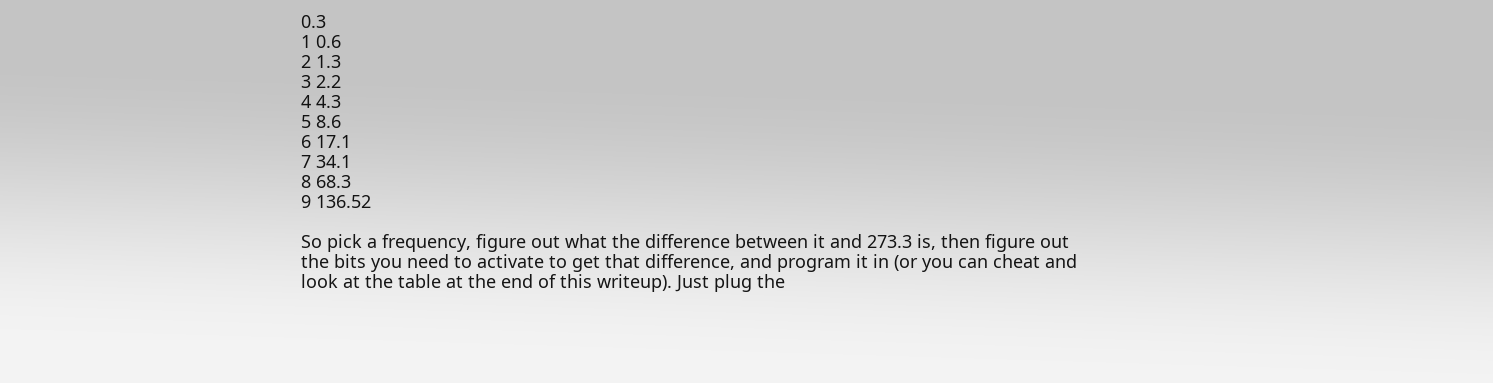0.3
1 0.6
2 1.3
3 2.2
4 4.3
5 8.6
6 17.1
7 34.1
8 68.3
9 136.52

So pick a frequency, figure out what the difference between it and 273.3 is, then figure out the bits you need to activate to get that difference, and program it in (or you can cheat and look at the table at the end of this writeup). Just plug the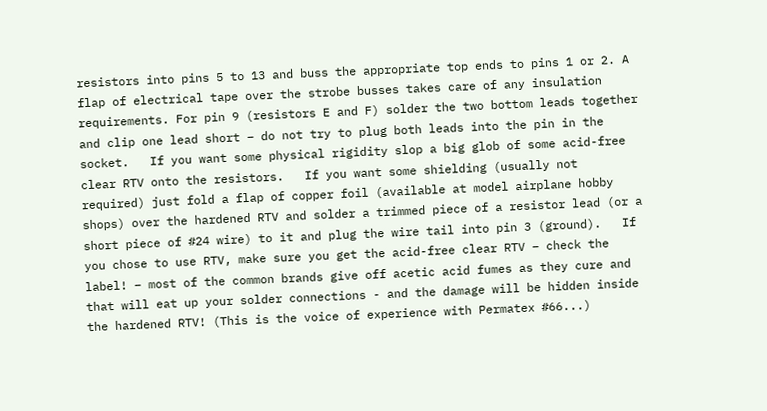resistors into pins 5 to 13 and buss the appropriate top ends to pins 1 or 2. A flap of electrical tape over the strobe busses takes care of any insulation requirements. For pin 9 (resistors E and F) solder the two bottom leads together and clip one lead short – do not try to plug both leads into the pin in the socket.   If you want some physical rigidity slop a big glob of some acid-free clear RTV onto the resistors.   If you want some shielding (usually not required) just fold a flap of copper foil (available at model airplane hobby shops) over the hardened RTV and solder a trimmed piece of a resistor lead (or a short piece of #24 wire) to it and plug the wire tail into pin 3 (ground).   If you chose to use RTV, make sure you get the acid-free clear RTV – check the label! – most of the common brands give off acetic acid fumes as they cure and that will eat up your solder connections - and the damage will be hidden inside the hardened RTV! (This is the voice of experience with Permatex #66...)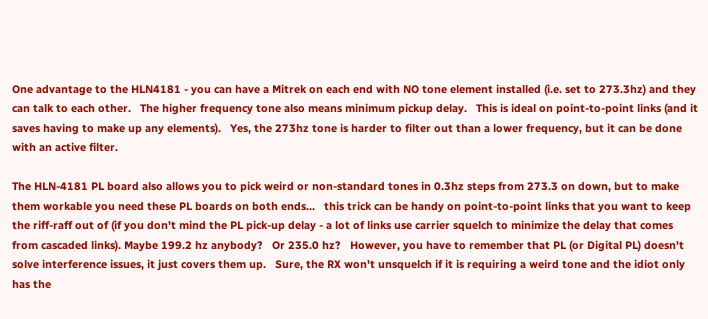One advantage to the HLN4181 - you can have a Mitrek on each end with NO tone element installed (i.e. set to 273.3hz) and they can talk to each other.   The higher frequency tone also means minimum pickup delay.   This is ideal on point-to-point links (and it saves having to make up any elements).   Yes, the 273hz tone is harder to filter out than a lower frequency, but it can be done with an active filter.

The HLN-4181 PL board also allows you to pick weird or non-standard tones in 0.3hz steps from 273.3 on down, but to make them workable you need these PL boards on both ends...   this trick can be handy on point-to-point links that you want to keep the riff-raff out of (if you don't mind the PL pick-up delay - a lot of links use carrier squelch to minimize the delay that comes from cascaded links). Maybe 199.2 hz anybody?   Or 235.0 hz?   However, you have to remember that PL (or Digital PL) doesn't solve interference issues, it just covers them up.   Sure, the RX won't unsquelch if it is requiring a weird tone and the idiot only has the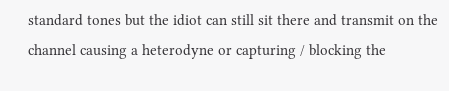standard tones but the idiot can still sit there and transmit on the channel causing a heterodyne or capturing / blocking the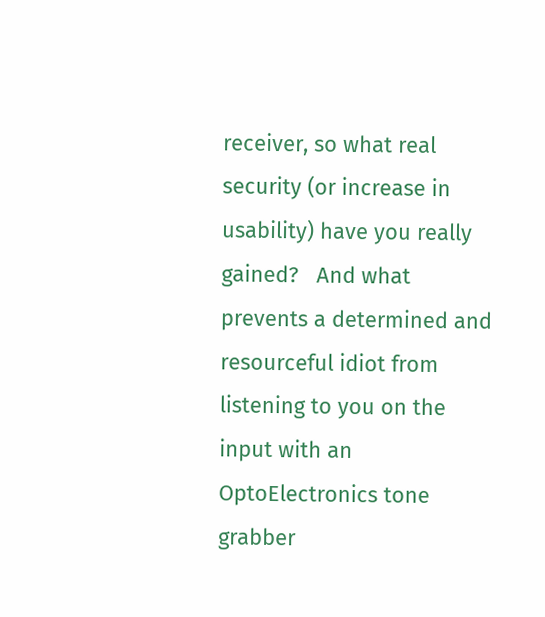receiver, so what real security (or increase in usability) have you really gained?   And what prevents a determined and resourceful idiot from listening to you on the input with an OptoElectronics tone grabber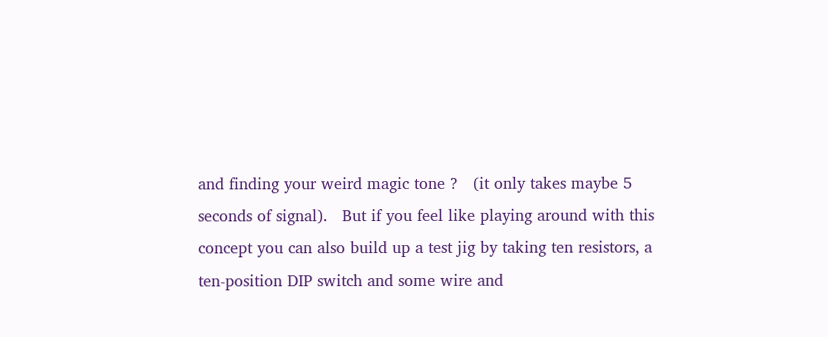and finding your weird magic tone ?   (it only takes maybe 5 seconds of signal).   But if you feel like playing around with this concept you can also build up a test jig by taking ten resistors, a ten-position DIP switch and some wire and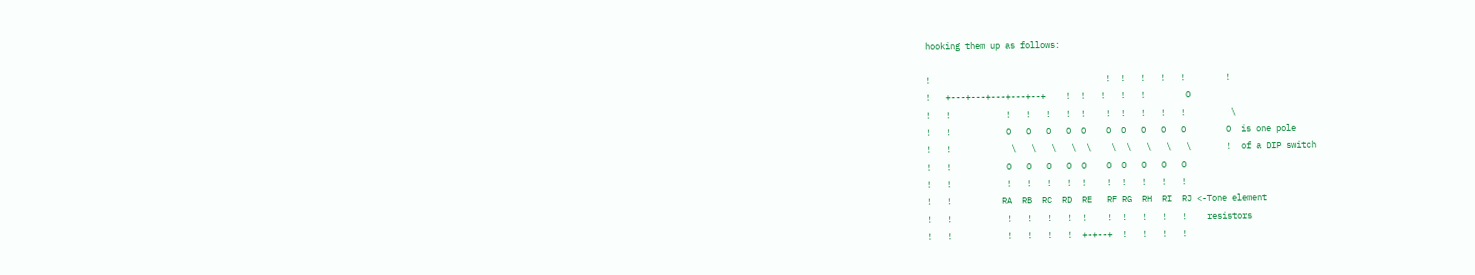hooking them up as follows:

!                                   !  !   !   !   !        !
!   +---+---+---+---+--+    !  !   !   !   !        O
!   !           !   !   !   !  !    !  !   !   !   !         \
!   !           O   O   O   O  O    O  O   O   O   O        O  is one pole
!   !            \   \   \   \  \    \  \   \   \   \       !  of a DIP switch
!   !           O   O   O   O  O    O  O   O   O   O
!   !           !   !   !   !  !    !  !   !   !   !
!   !          RA  RB  RC  RD  RE   RF RG  RH  RI  RJ <-Tone element
!   !           !   !   !   !  !    !  !   !   !   !    resistors
!   !           !   !   !   !  +-+--+  !   !   !   !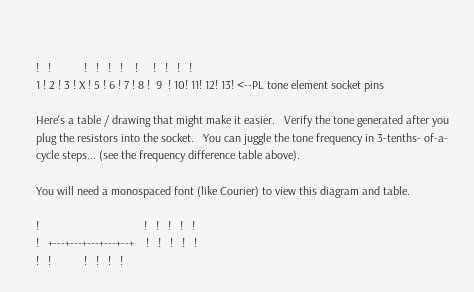!   !           !   !   !   !    !     !   !   !   !
1 ! 2 ! 3 ! X ! 5 ! 6 ! 7 ! 8 !  9  ! 10! 11! 12! 13! <--PL tone element socket pins

Here's a table / drawing that might make it easier.   Verify the tone generated after you plug the resistors into the socket.   You can juggle the tone frequency in 3-tenths- of-a-cycle steps... (see the frequency difference table above).

You will need a monospaced font (like Courier) to view this diagram and table.

!                                   !   !   !   !   !
!   +---+---+---+---+--+    !   !   !   !   !
!   !           !   !   !   !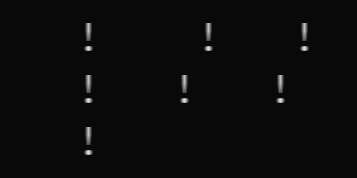!    !   !   !   !   !
!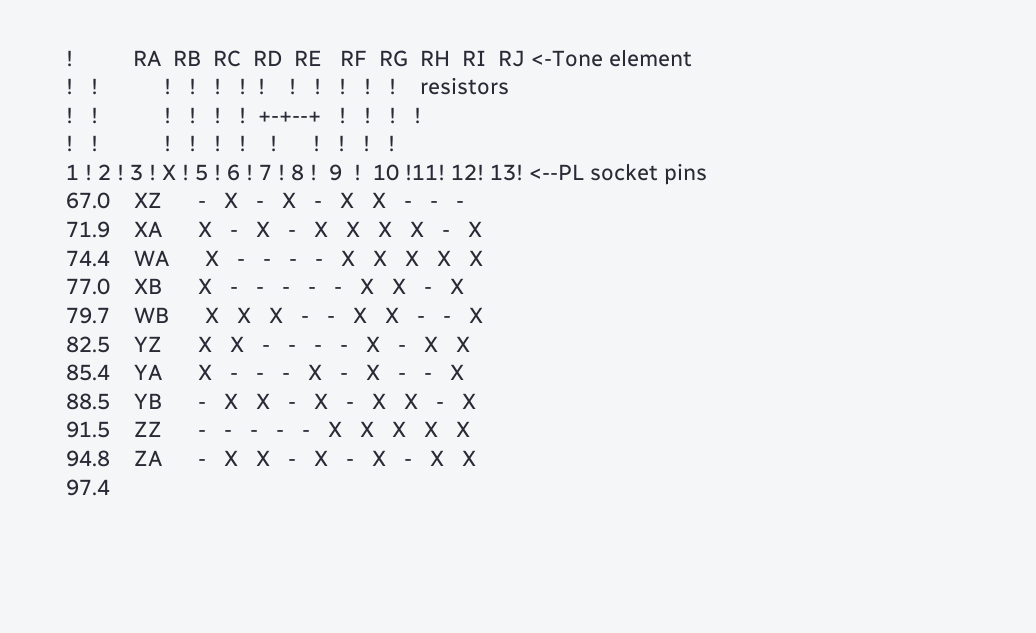!          RA  RB  RC  RD  RE   RF  RG  RH  RI  RJ <-Tone element
!   !           !   !   !   !  !    !   !   !   !   !    resistors
!   !           !   !   !   !  +-+--+   !   !   !   !
!   !           !   !   !   !    !      !   !   !   !
1 ! 2 ! 3 ! X ! 5 ! 6 ! 7 ! 8 !  9  !  10 !11! 12! 13! <--PL socket pins
67.0    XZ      -   X   -   X   -   X   X   -   -   -
71.9    XA      X   -   X   -   X   X   X   X   -   X
74.4    WA      X   -   -   -   -   X   X   X   X   X
77.0    XB      X   -   -   -   -   -   X   X   -   X
79.7    WB      X   X   X   -   -   X   X   -   -   X
82.5    YZ      X   X   -   -   -   -   X   -   X   X
85.4    YA      X   -   -   -   X   -   X   -   -   X
88.5    YB      -   X   X   -   X   -   X   X   -   X
91.5    ZZ      -   -   -   -   -   X   X   X   X   X
94.8    ZA      -   X   X   -   X   -   X   -   X   X
97.4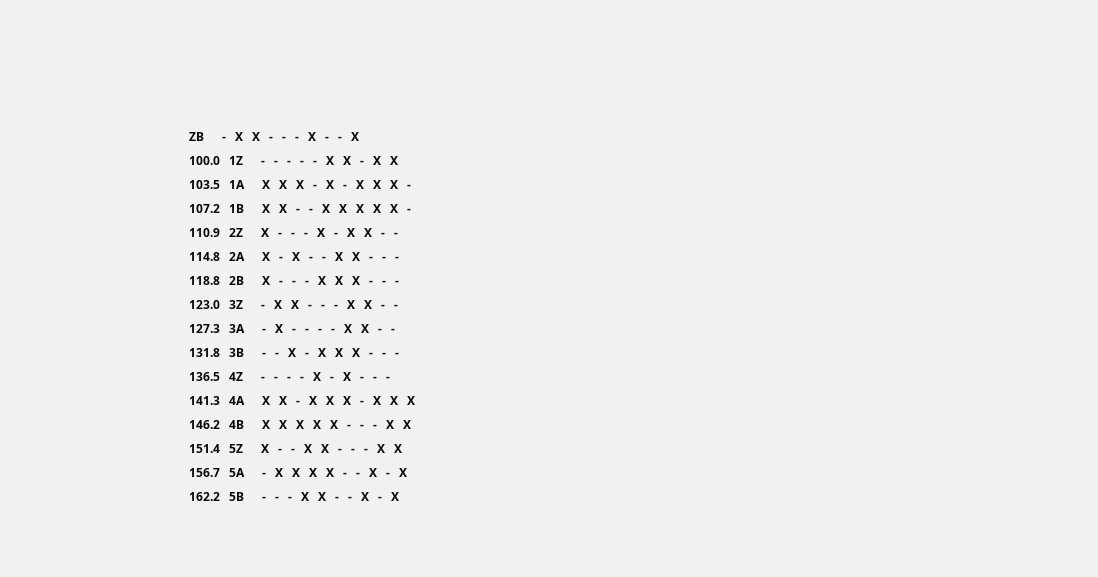ZB      -   X   X   -   -   -   X   -   -   X
100.0   1Z      -   -   -   -   -   X   X   -   X   X
103.5   1A      X   X   X   -   X   -   X   X   X   -
107.2   1B      X   X   -   -   X   X   X   X   X   -
110.9   2Z      X   -   -   -   X   -   X   X   -   -
114.8   2A      X   -   X   -   -   X   X   -   -   -
118.8   2B      X   -   -   -   X   X   X   -   -   -
123.0   3Z      -   X   X   -   -   -   X   X   -   -
127.3   3A      -   X   -   -   -   -   X   X   -   -
131.8   3B      -   -   X   -   X   X   X   -   -   -
136.5   4Z      -   -   -   -   X   -   X   -   -   -
141.3   4A      X   X   -   X   X   X   -   X   X   X
146.2   4B      X   X   X   X   X   -   -   -   X   X
151.4   5Z      X   -   -   X   X   -   -   -   X   X
156.7   5A      -   X   X   X   X   -   -   X   -   X
162.2   5B      -   -   -   X   X   -   -   X   -   X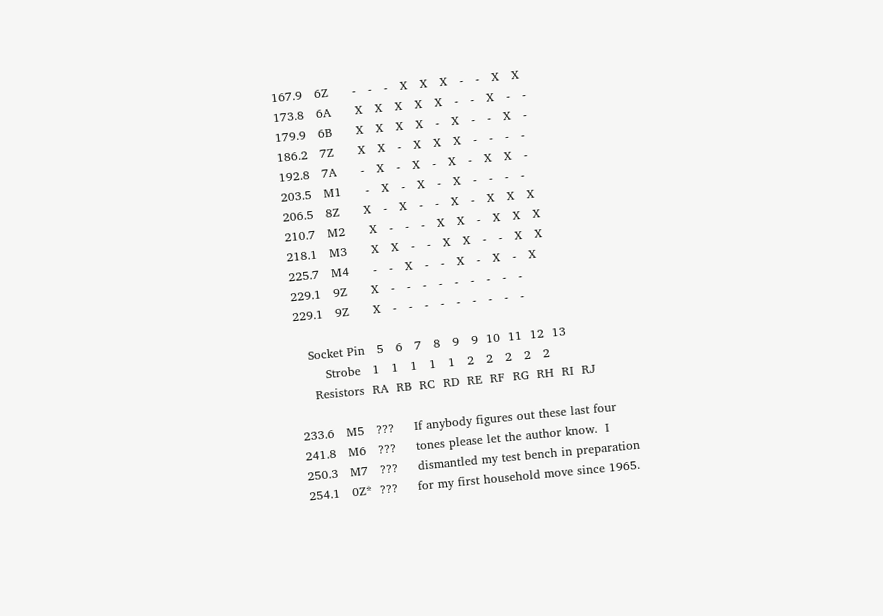167.9   6Z      -   -   -   X   X   X   -   -   X   X
173.8   6A      X   X   X   X   X   -   -   X   -   -
179.9   6B      X   X   X   X   -   X   -   -   X   -
186.2   7Z      X   X   -   X   X   X   -   -   -   -
192.8   7A      -   X   -   X   -   X   -   X   X   -
203.5   M1      -   X   -   X   -   X   -   -   -   -
206.5   8Z      X   -   X   -   -   X   -   X   X   X
210.7   M2      X   -   -   -   X   X   -   X   X   X
218.1   M3      X   X   -   -   X   X   -   -   X   X
225.7   M4      -   -   X   -   -   X   -   X   -   X
229.1   9Z      X   -   -   -   -   -   -   -   -   -
229.1   9Z      X   -   -   -   -   -   -   -   -   -

   Socket Pin   5   6   7   8   9   9  10  11  12  13
       Strobe   1   1   1   1   1   2   2   2   2   2
    Resistors  RA  RB  RC  RD  RE  RF  RG  RH  RI  RJ

233.6   M5   ???     If anybody figures out these last four
241.8   M6   ???     tones please let the author know.  I
250.3   M7   ???     dismantled my test bench in preparation
254.1   0Z*  ???     for my first household move since 1965.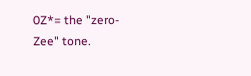0Z*= the "zero-Zee" tone.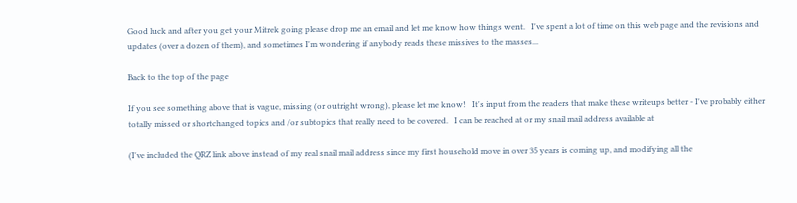Good luck and after you get your Mitrek going please drop me an email and let me know how things went.   I've spent a lot of time on this web page and the revisions and updates (over a dozen of them), and sometimes I'm wondering if anybody reads these missives to the masses...

Back to the top of the page

If you see something above that is vague, missing (or outright wrong), please let me know!   It's input from the readers that make these writeups better - I've probably either totally missed or shortchanged topics and /or subtopics that really need to be covered.   I can be reached at or my snail mail address available at

(I've included the QRZ link above instead of my real snail mail address since my first household move in over 35 years is coming up, and modifying all the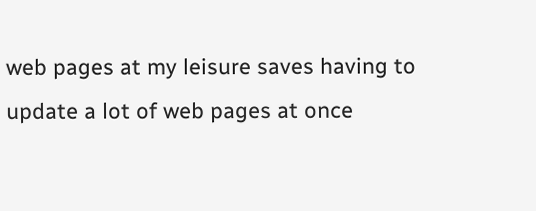web pages at my leisure saves having to update a lot of web pages at once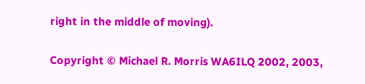right in the middle of moving).

Copyright © Michael R. Morris WA6ILQ 2002, 2003,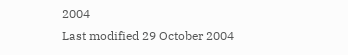2004
Last modified 29 October 2004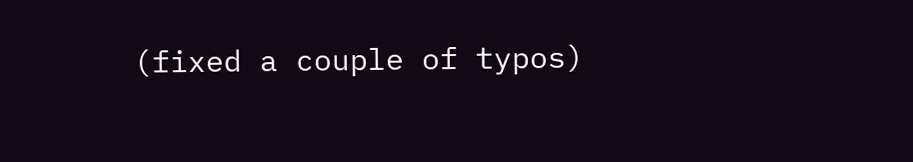(fixed a couple of typos)